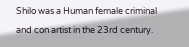Shilo was a Human female criminal and con artist in the 23rd century.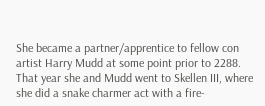She became a partner/apprentice to fellow con artist Harry Mudd at some point prior to 2288. That year she and Mudd went to Skellen III, where she did a snake charmer act with a fire-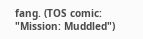fang. (TOS comic: "Mission: Muddled")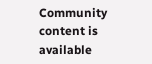Community content is available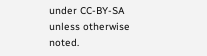under CC-BY-SA unless otherwise noted.